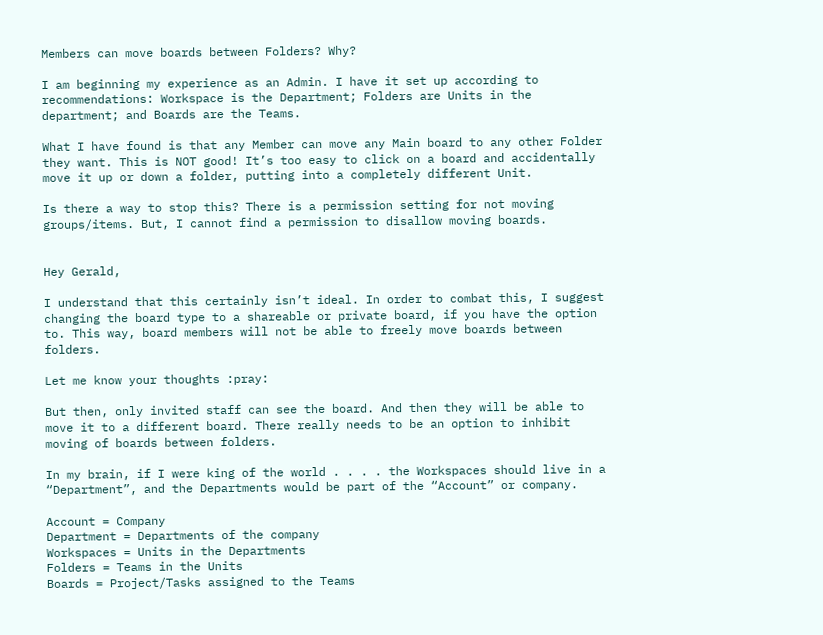Members can move boards between Folders? Why?

I am beginning my experience as an Admin. I have it set up according to recommendations: Workspace is the Department; Folders are Units in the department; and Boards are the Teams.

What I have found is that any Member can move any Main board to any other Folder they want. This is NOT good! It’s too easy to click on a board and accidentally move it up or down a folder, putting into a completely different Unit.

Is there a way to stop this? There is a permission setting for not moving groups/items. But, I cannot find a permission to disallow moving boards.


Hey Gerald,

I understand that this certainly isn’t ideal. In order to combat this, I suggest changing the board type to a shareable or private board, if you have the option to. This way, board members will not be able to freely move boards between folders.

Let me know your thoughts :pray:

But then, only invited staff can see the board. And then they will be able to move it to a different board. There really needs to be an option to inhibit moving of boards between folders.

In my brain, if I were king of the world . . . . the Workspaces should live in a “Department”, and the Departments would be part of the “Account” or company.

Account = Company
Department = Departments of the company
Workspaces = Units in the Departments
Folders = Teams in the Units
Boards = Project/Tasks assigned to the Teams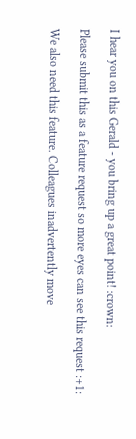I hear you on this Gerald - you bring up a great point! :crown:

Please submit this as a feature request so more eyes can see this request :+1:

We also need this feature. Colleagues inadvertently move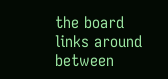the board links around between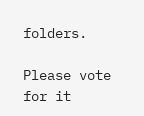folders.

Please vote for it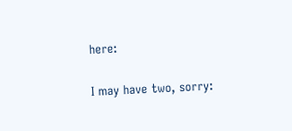here:

I may have two, sorry: